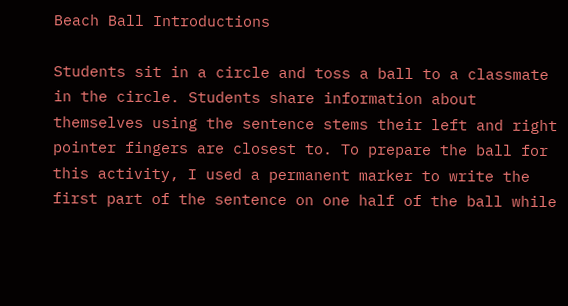Beach Ball Introductions

Students sit in a circle and toss a ball to a classmate in the circle. Students share information about themselves using the sentence stems their left and right pointer fingers are closest to. To prepare the ball for this activity, I used a permanent marker to write the first part of the sentence on one half of the ball while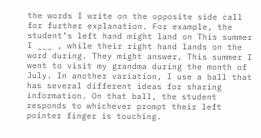the words I write on the opposite side call for further explanation. For example, the student’s left hand might land on This summer I ___ , while their right hand lands on the word during. They might answer, This summer I went to visit my grandma during the month of July. In another variation, I use a ball that has several different ideas for sharing information. On that ball, the student responds to whichever prompt their left pointer finger is touching.